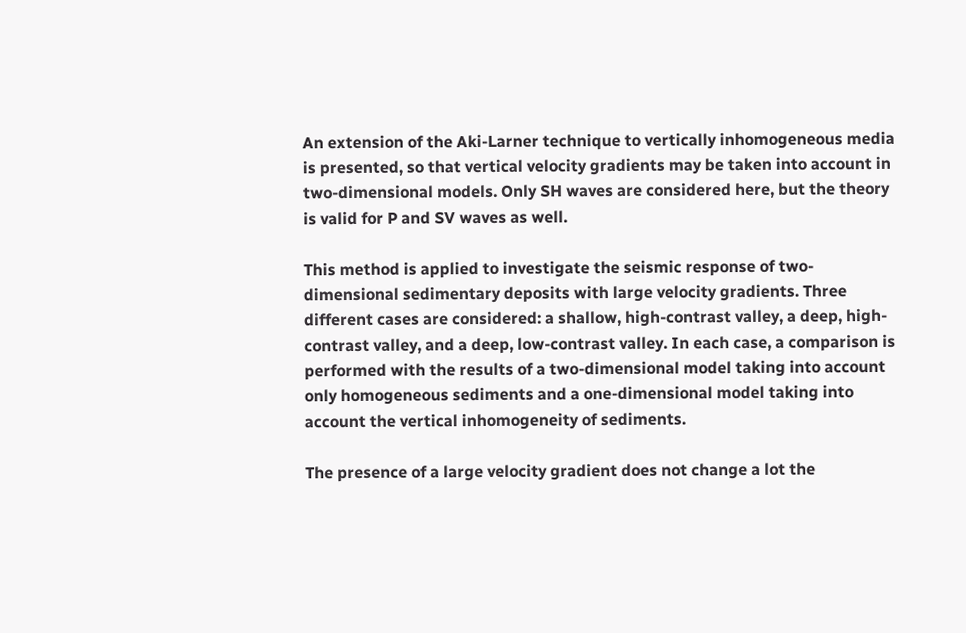An extension of the Aki-Larner technique to vertically inhomogeneous media is presented, so that vertical velocity gradients may be taken into account in two-dimensional models. Only SH waves are considered here, but the theory is valid for P and SV waves as well.

This method is applied to investigate the seismic response of two-dimensional sedimentary deposits with large velocity gradients. Three different cases are considered: a shallow, high-contrast valley, a deep, high-contrast valley, and a deep, low-contrast valley. In each case, a comparison is performed with the results of a two-dimensional model taking into account only homogeneous sediments and a one-dimensional model taking into account the vertical inhomogeneity of sediments.

The presence of a large velocity gradient does not change a lot the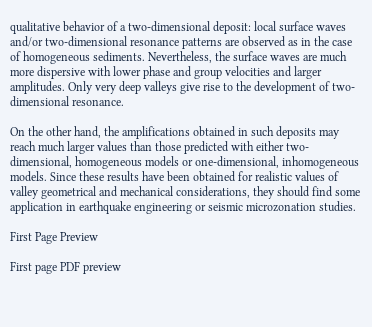qualitative behavior of a two-dimensional deposit: local surface waves and/or two-dimensional resonance patterns are observed as in the case of homogeneous sediments. Nevertheless, the surface waves are much more dispersive with lower phase and group velocities and larger amplitudes. Only very deep valleys give rise to the development of two-dimensional resonance.

On the other hand, the amplifications obtained in such deposits may reach much larger values than those predicted with either two-dimensional, homogeneous models or one-dimensional, inhomogeneous models. Since these results have been obtained for realistic values of valley geometrical and mechanical considerations, they should find some application in earthquake engineering or seismic microzonation studies.

First Page Preview

First page PDF preview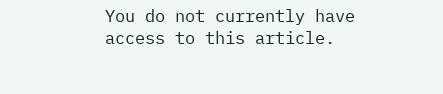You do not currently have access to this article.